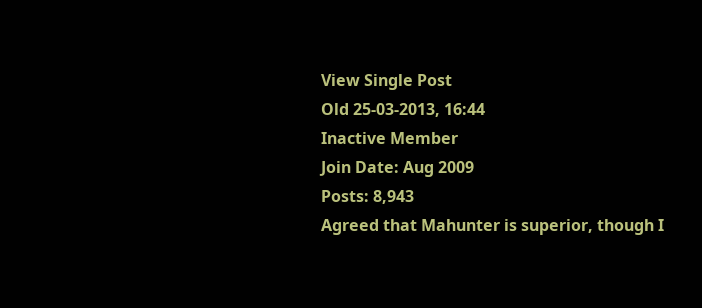View Single Post
Old 25-03-2013, 16:44
Inactive Member
Join Date: Aug 2009
Posts: 8,943
Agreed that Mahunter is superior, though I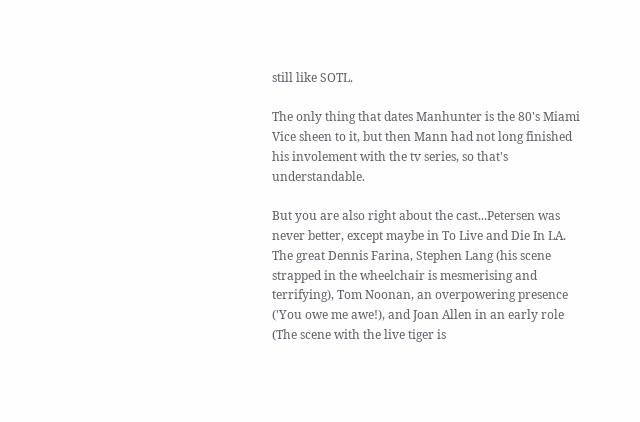still like SOTL.

The only thing that dates Manhunter is the 80's Miami Vice sheen to it, but then Mann had not long finished his involement with the tv series, so that's understandable.

But you are also right about the cast...Petersen was never better, except maybe in To Live and Die In LA. The great Dennis Farina, Stephen Lang (his scene strapped in the wheelchair is mesmerising and terrifying), Tom Noonan, an overpowering presence ('You owe me awe!), and Joan Allen in an early role (The scene with the live tiger is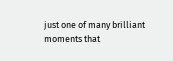just one of many brilliant moments that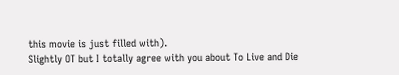this movie is just filled with).
Slightly OT but I totally agree with you about To Live and Die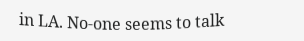in LA. No-one seems to talk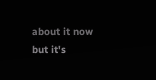about it now but it's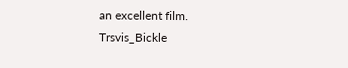an excellent film.
Trsvis_Bickle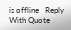is offline   Reply With Quote